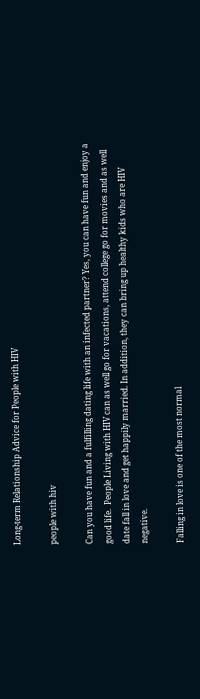Long-term Relationship Advice for People with HIV

people with hiv

Can you have fun and a fulfilling dating life with an infected partner? Yes, you can have fun and enjoy a good life.  People Living with HIV can as well go for vacations, attend college go for movies and as well date fall in love and get happily married. In addition, they can bring up healthy kids who are HIV negative.

Falling in love is one of the most normal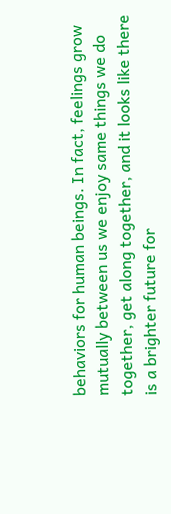behaviors for human beings. In fact, feelings grow mutually between us we enjoy same things we do together, get along together, and it looks like there is a brighter future for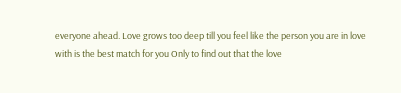everyone ahead. Love grows too deep till you feel like the person you are in love with is the best match for you Only to find out that the love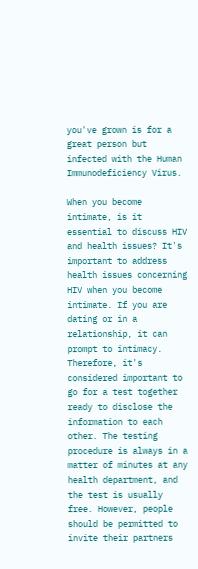you've grown is for a great person but infected with the Human Immunodeficiency Virus.

When you become intimate, is it essential to discuss HIV and health issues? It's important to address health issues concerning HIV when you become intimate. If you are dating or in a relationship, it can prompt to intimacy. Therefore, it's considered important to go for a test together ready to disclose the information to each other. The testing procedure is always in a matter of minutes at any health department, and the test is usually free. However, people should be permitted to invite their partners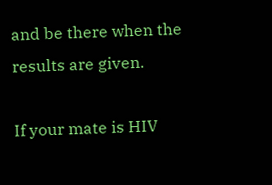and be there when the results are given.

If your mate is HIV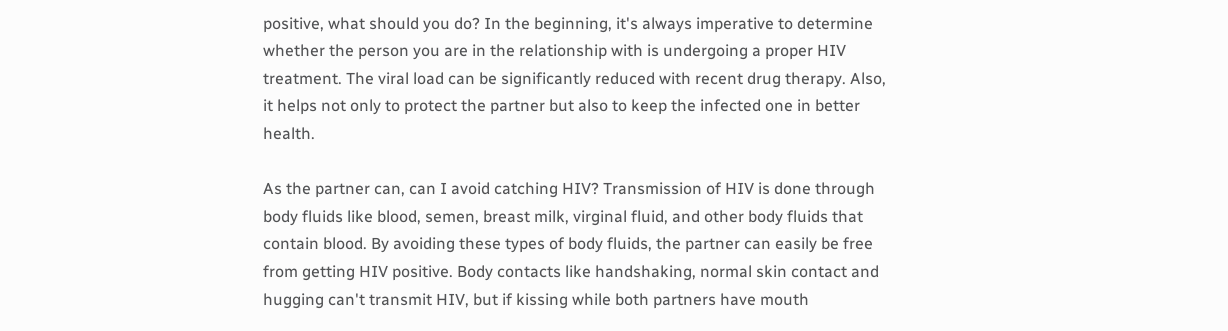positive, what should you do? In the beginning, it's always imperative to determine whether the person you are in the relationship with is undergoing a proper HIV treatment. The viral load can be significantly reduced with recent drug therapy. Also, it helps not only to protect the partner but also to keep the infected one in better health.

As the partner can, can I avoid catching HIV? Transmission of HIV is done through body fluids like blood, semen, breast milk, virginal fluid, and other body fluids that contain blood. By avoiding these types of body fluids, the partner can easily be free from getting HIV positive. Body contacts like handshaking, normal skin contact and hugging can't transmit HIV, but if kissing while both partners have mouth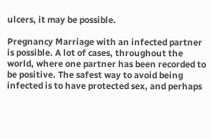ulcers, it may be possible.

Pregnancy Marriage with an infected partner is possible. A lot of cases, throughout the world, where one partner has been recorded to be positive. The safest way to avoid being infected is to have protected sex, and perhaps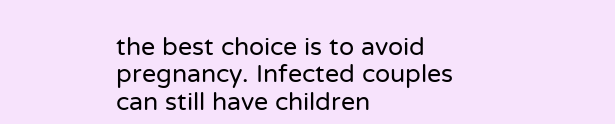the best choice is to avoid pregnancy. Infected couples can still have children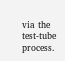via the test-tube process.